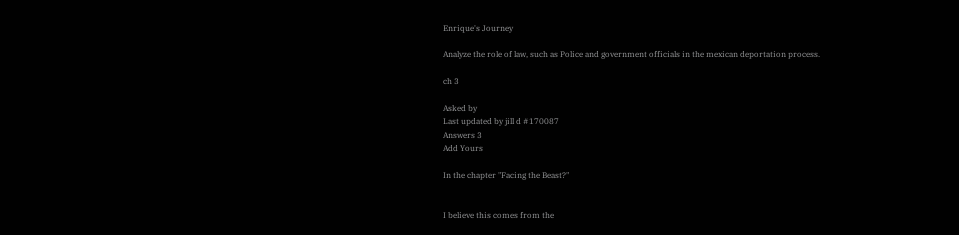Enrique's Journey

Analyze the role of law, such as Police and government officials in the mexican deportation process.

ch 3

Asked by
Last updated by jill d #170087
Answers 3
Add Yours

In the chapter "Facing the Beast?"


I believe this comes from the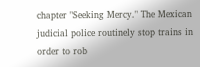chapter "Seeking Mercy." The Mexican judicial police routinely stop trains in order to rob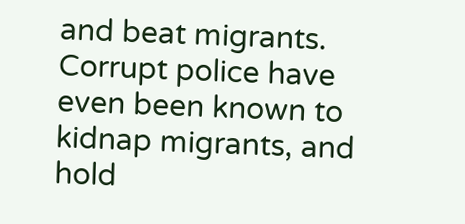and beat migrants. Corrupt police have even been known to kidnap migrants, and hold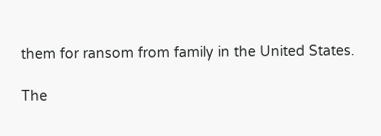them for ransom from family in the United States.

The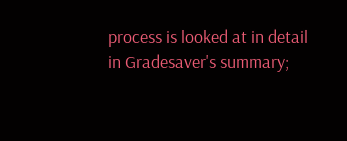process is looked at in detail in Gradesaver's summary;